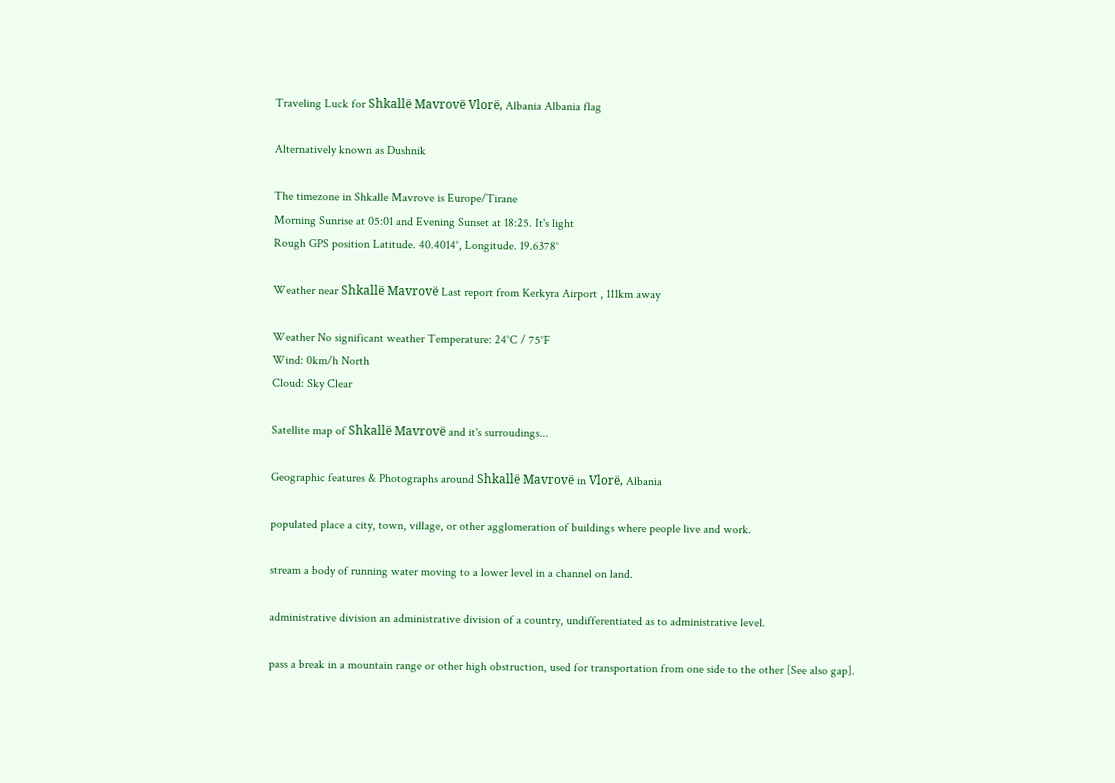Traveling Luck for Shkallë Mavrovë Vlorë, Albania Albania flag

Alternatively known as Dushnik

The timezone in Shkalle Mavrove is Europe/Tirane
Morning Sunrise at 05:01 and Evening Sunset at 18:25. It's light
Rough GPS position Latitude. 40.4014°, Longitude. 19.6378°

Weather near Shkallë Mavrovë Last report from Kerkyra Airport , 111km away

Weather No significant weather Temperature: 24°C / 75°F
Wind: 0km/h North
Cloud: Sky Clear

Satellite map of Shkallë Mavrovë and it's surroudings...

Geographic features & Photographs around Shkallë Mavrovë in Vlorë, Albania

populated place a city, town, village, or other agglomeration of buildings where people live and work.

stream a body of running water moving to a lower level in a channel on land.

administrative division an administrative division of a country, undifferentiated as to administrative level.

pass a break in a mountain range or other high obstruction, used for transportation from one side to the other [See also gap].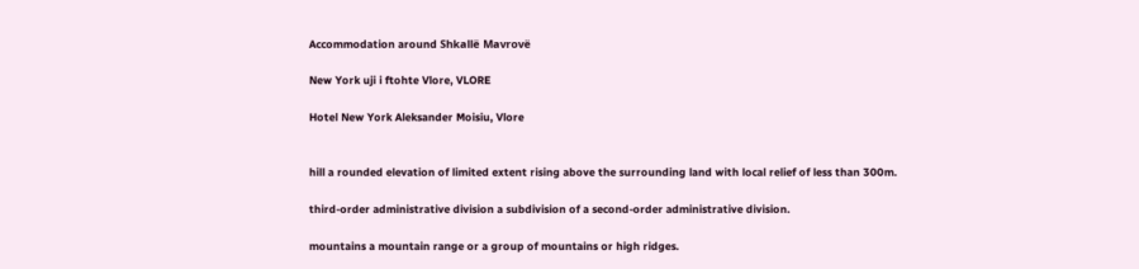Accommodation around Shkallë Mavrovë

New York uji i ftohte Vlore, VLORE

Hotel New York Aleksander Moisiu, Vlore


hill a rounded elevation of limited extent rising above the surrounding land with local relief of less than 300m.

third-order administrative division a subdivision of a second-order administrative division.

mountains a mountain range or a group of mountains or high ridges.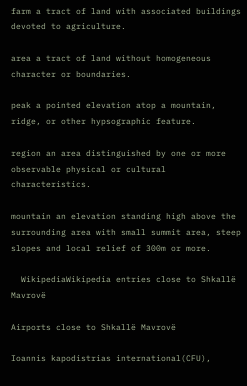farm a tract of land with associated buildings devoted to agriculture.

area a tract of land without homogeneous character or boundaries.

peak a pointed elevation atop a mountain, ridge, or other hypsographic feature.

region an area distinguished by one or more observable physical or cultural characteristics.

mountain an elevation standing high above the surrounding area with small summit area, steep slopes and local relief of 300m or more.

  WikipediaWikipedia entries close to Shkallë Mavrovë

Airports close to Shkallë Mavrovë

Ioannis kapodistrias international(CFU),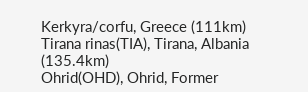Kerkyra/corfu, Greece (111km)
Tirana rinas(TIA), Tirana, Albania (135.4km)
Ohrid(OHD), Ohrid, Former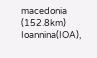macedonia (152.8km)
Ioannina(IOA),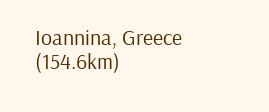Ioannina, Greece (154.6km)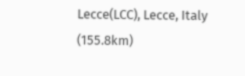Lecce(LCC), Lecce, Italy (155.8km)